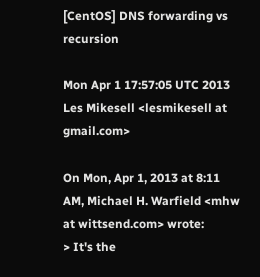[CentOS] DNS forwarding vs recursion

Mon Apr 1 17:57:05 UTC 2013
Les Mikesell <lesmikesell at gmail.com>

On Mon, Apr 1, 2013 at 8:11 AM, Michael H. Warfield <mhw at wittsend.com> wrote:
> It's the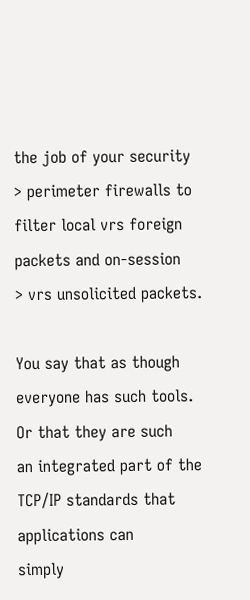the job of your security
> perimeter firewalls to filter local vrs foreign packets and on-session
> vrs unsolicited packets.

You say that as though everyone has such tools.  Or that they are such
an integrated part of the TCP/IP standards that applications can
simply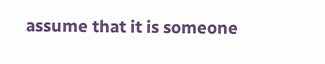assume that it is someone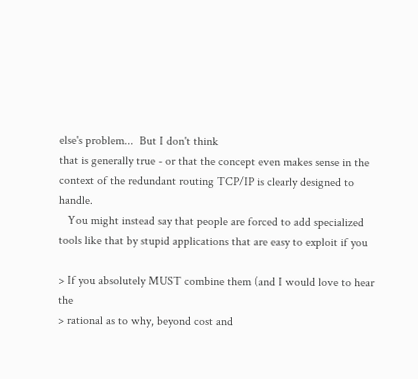else's problem...  But I don't think
that is generally true - or that the concept even makes sense in the
context of the redundant routing TCP/IP is clearly designed to handle.
   You might instead say that people are forced to add specialized
tools like that by stupid applications that are easy to exploit if you

> If you absolutely MUST combine them (and I would love to hear the
> rational as to why, beyond cost and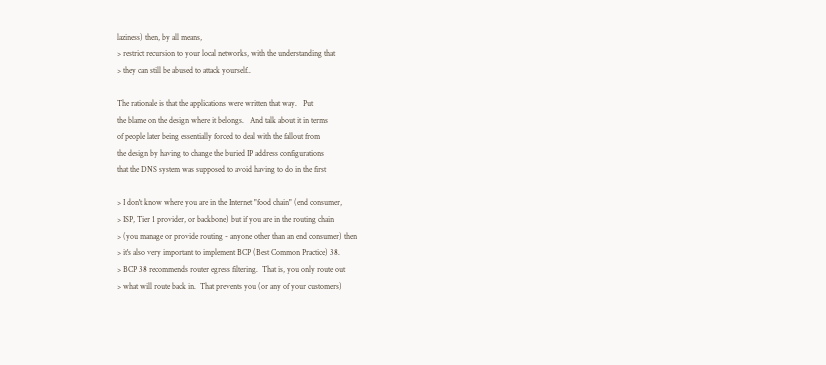laziness) then, by all means,
> restrict recursion to your local networks, with the understanding that
> they can still be abused to attack yourself..

The rationale is that the applications were written that way.   Put
the blame on the design where it belongs.   And talk about it in terms
of people later being essentially forced to deal with the fallout from
the design by having to change the buried IP address configurations
that the DNS system was supposed to avoid having to do in the first

> I don't know where you are in the Internet "food chain" (end consumer,
> ISP, Tier 1 provider, or backbone) but if you are in the routing chain
> (you manage or provide routing - anyone other than an end consumer) then
> it's also very important to implement BCP (Best Common Practice) 38.
> BCP 38 recommends router egress filtering.  That is, you only route out
> what will route back in.  That prevents you (or any of your customers)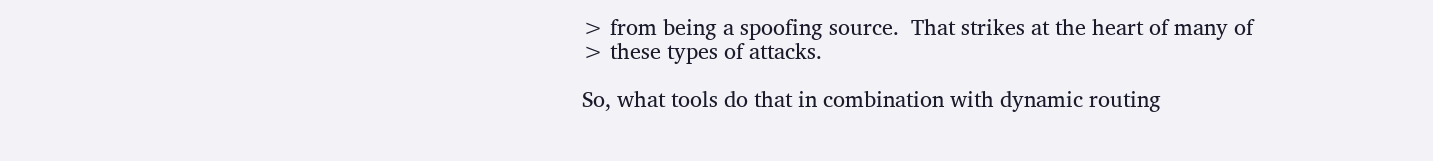> from being a spoofing source.  That strikes at the heart of many of
> these types of attacks.

So, what tools do that in combination with dynamic routing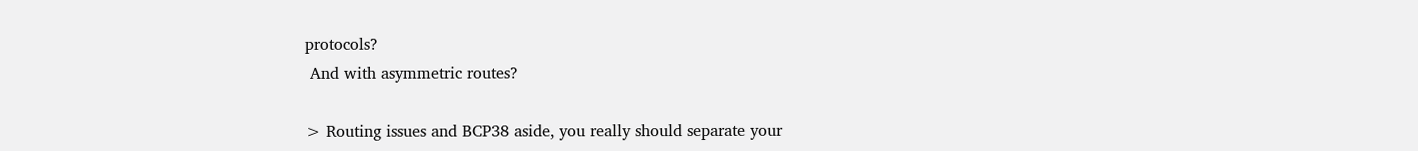protocols?
 And with asymmetric routes?

> Routing issues and BCP38 aside, you really should separate your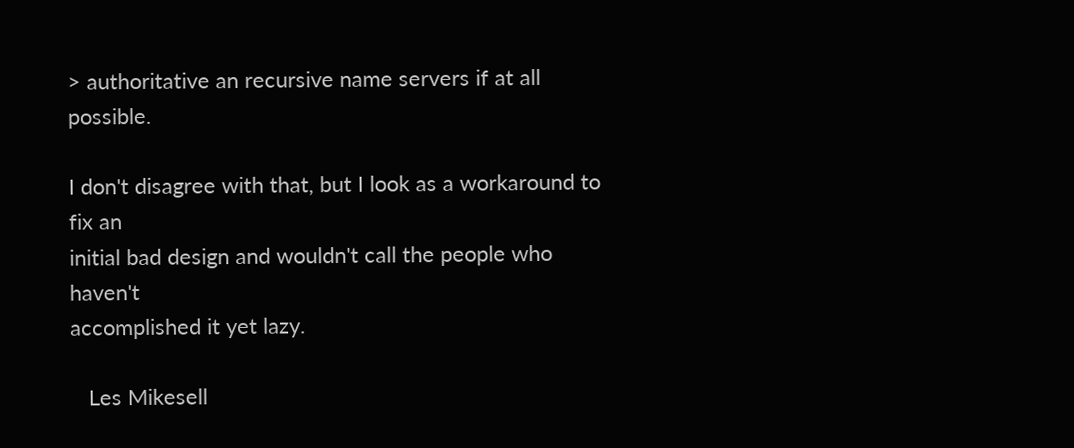> authoritative an recursive name servers if at all possible.

I don't disagree with that, but I look as a workaround to fix an
initial bad design and wouldn't call the people who haven't
accomplished it yet lazy.

   Les Mikesell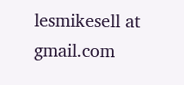lesmikesell at gmail.com